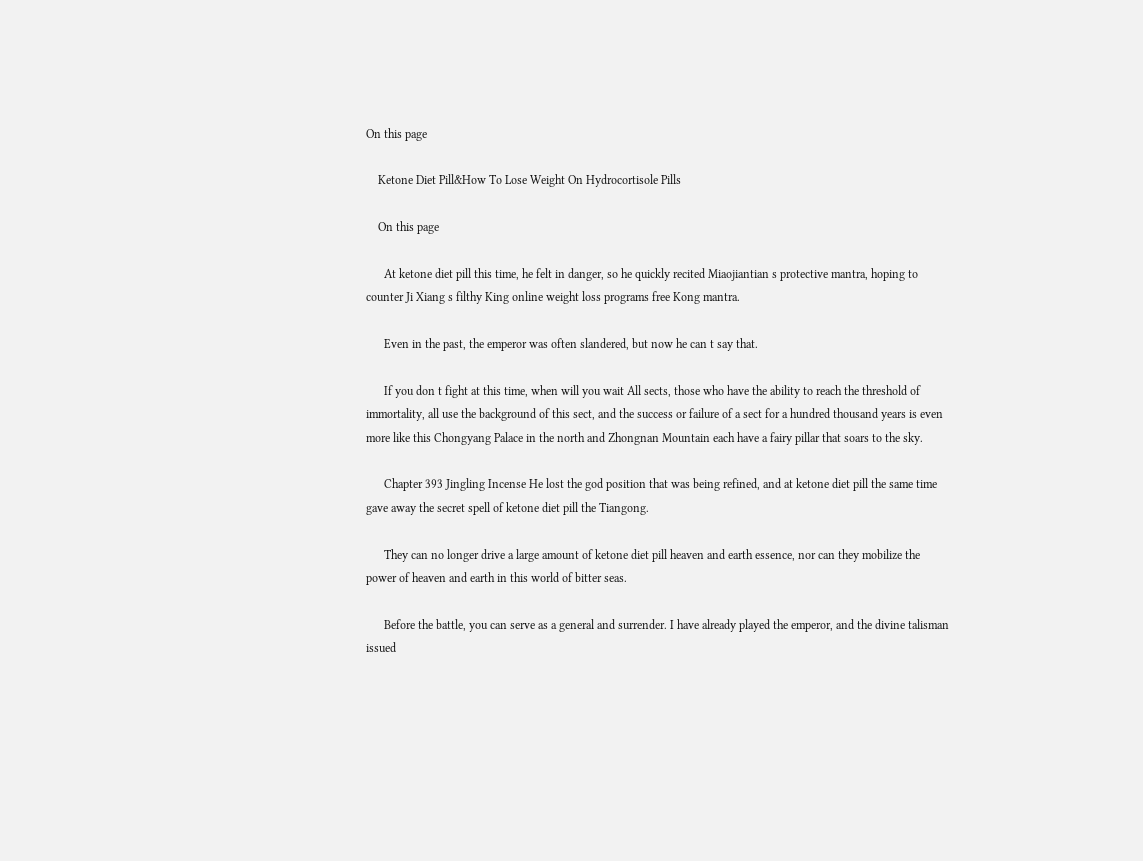On this page

    Ketone Diet Pill&How To Lose Weight On Hydrocortisole Pills

    On this page

      At ketone diet pill this time, he felt in danger, so he quickly recited Miaojiantian s protective mantra, hoping to counter Ji Xiang s filthy King online weight loss programs free Kong mantra.

      Even in the past, the emperor was often slandered, but now he can t say that.

      If you don t fight at this time, when will you wait All sects, those who have the ability to reach the threshold of immortality, all use the background of this sect, and the success or failure of a sect for a hundred thousand years is even more like this Chongyang Palace in the north and Zhongnan Mountain each have a fairy pillar that soars to the sky.

      Chapter 393 Jingling Incense He lost the god position that was being refined, and at ketone diet pill the same time gave away the secret spell of ketone diet pill the Tiangong.

      They can no longer drive a large amount of ketone diet pill heaven and earth essence, nor can they mobilize the power of heaven and earth in this world of bitter seas.

      Before the battle, you can serve as a general and surrender. I have already played the emperor, and the divine talisman issued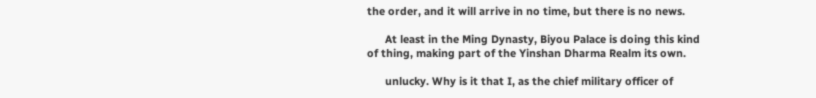the order, and it will arrive in no time, but there is no news.

      At least in the Ming Dynasty, Biyou Palace is doing this kind of thing, making part of the Yinshan Dharma Realm its own.

      unlucky. Why is it that I, as the chief military officer of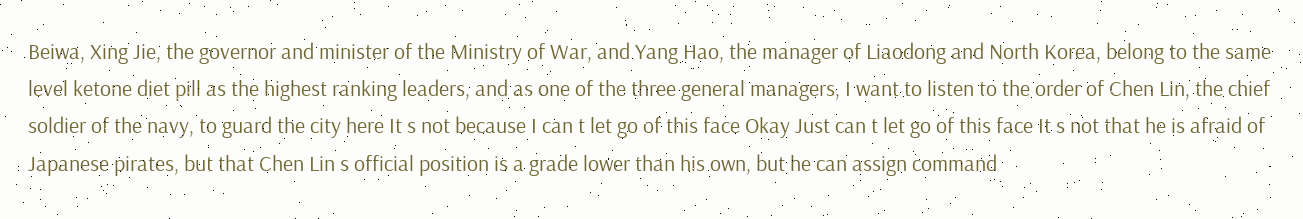Beiwa, Xing Jie, the governor and minister of the Ministry of War, and Yang Hao, the manager of Liaodong and North Korea, belong to the same level ketone diet pill as the highest ranking leaders, and as one of the three general managers, I want to listen to the order of Chen Lin, the chief soldier of the navy, to guard the city here It s not because I can t let go of this face Okay Just can t let go of this face It s not that he is afraid of Japanese pirates, but that Chen Lin s official position is a grade lower than his own, but he can assign command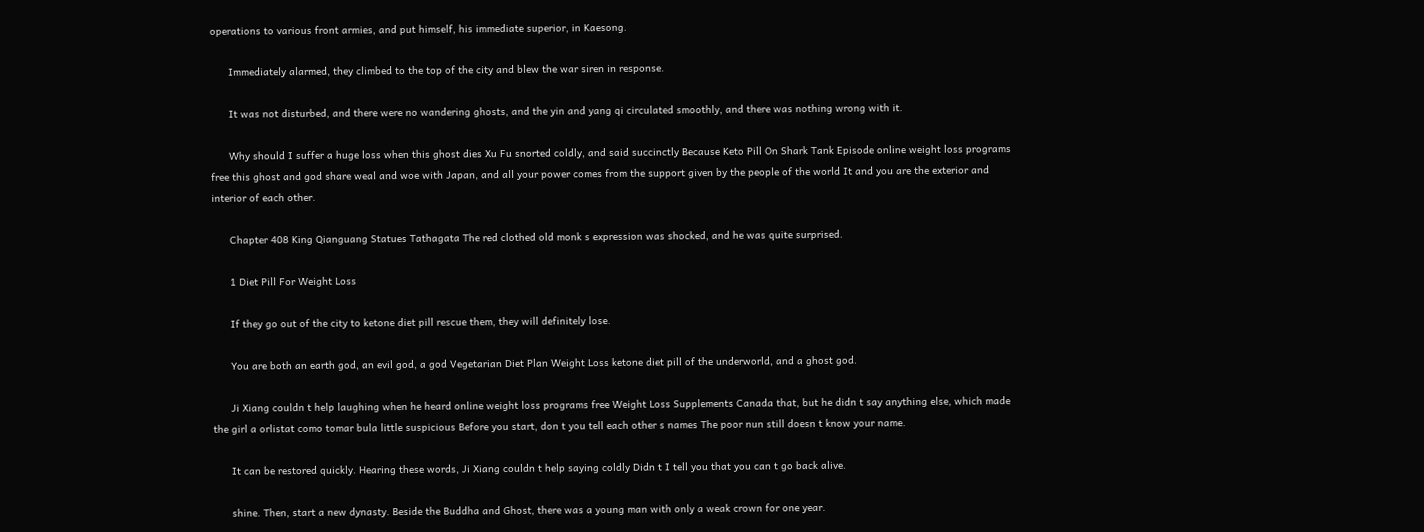operations to various front armies, and put himself, his immediate superior, in Kaesong.

      Immediately alarmed, they climbed to the top of the city and blew the war siren in response.

      It was not disturbed, and there were no wandering ghosts, and the yin and yang qi circulated smoothly, and there was nothing wrong with it.

      Why should I suffer a huge loss when this ghost dies Xu Fu snorted coldly, and said succinctly Because Keto Pill On Shark Tank Episode online weight loss programs free this ghost and god share weal and woe with Japan, and all your power comes from the support given by the people of the world It and you are the exterior and interior of each other.

      Chapter 408 King Qianguang Statues Tathagata The red clothed old monk s expression was shocked, and he was quite surprised.

      1 Diet Pill For Weight Loss

      If they go out of the city to ketone diet pill rescue them, they will definitely lose.

      You are both an earth god, an evil god, a god Vegetarian Diet Plan Weight Loss ketone diet pill of the underworld, and a ghost god.

      Ji Xiang couldn t help laughing when he heard online weight loss programs free Weight Loss Supplements Canada that, but he didn t say anything else, which made the girl a orlistat como tomar bula little suspicious Before you start, don t you tell each other s names The poor nun still doesn t know your name.

      It can be restored quickly. Hearing these words, Ji Xiang couldn t help saying coldly Didn t I tell you that you can t go back alive.

      shine. Then, start a new dynasty. Beside the Buddha and Ghost, there was a young man with only a weak crown for one year.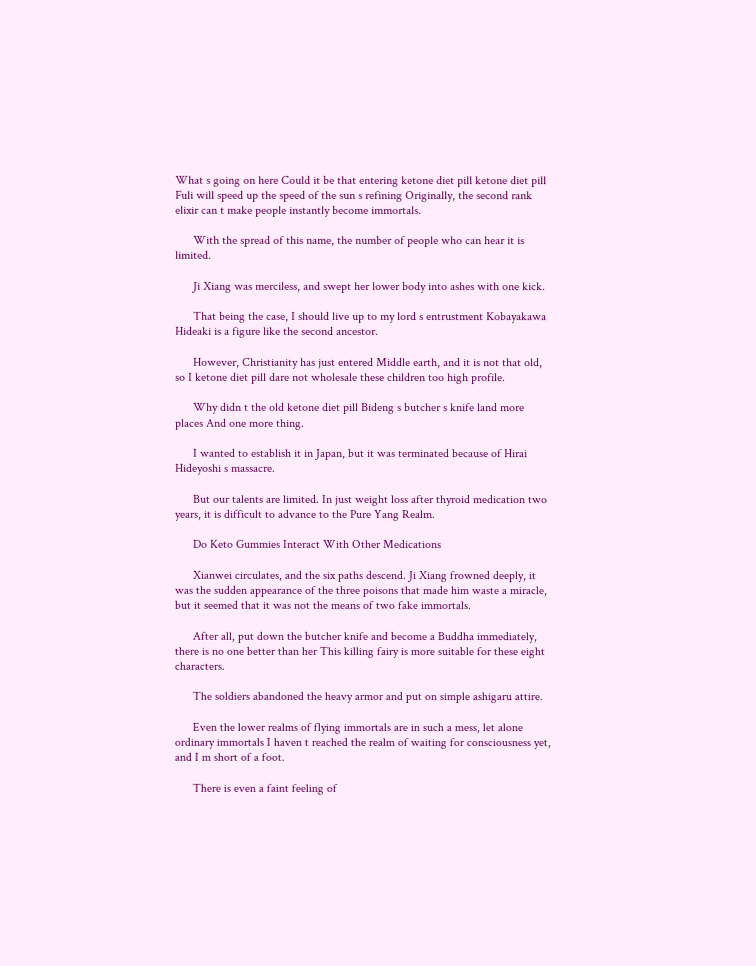What s going on here Could it be that entering ketone diet pill ketone diet pill Fuli will speed up the speed of the sun s refining Originally, the second rank elixir can t make people instantly become immortals.

      With the spread of this name, the number of people who can hear it is limited.

      Ji Xiang was merciless, and swept her lower body into ashes with one kick.

      That being the case, I should live up to my lord s entrustment Kobayakawa Hideaki is a figure like the second ancestor.

      However, Christianity has just entered Middle earth, and it is not that old, so I ketone diet pill dare not wholesale these children too high profile.

      Why didn t the old ketone diet pill Bideng s butcher s knife land more places And one more thing.

      I wanted to establish it in Japan, but it was terminated because of Hirai Hideyoshi s massacre.

      But our talents are limited. In just weight loss after thyroid medication two years, it is difficult to advance to the Pure Yang Realm.

      Do Keto Gummies Interact With Other Medications

      Xianwei circulates, and the six paths descend. Ji Xiang frowned deeply, it was the sudden appearance of the three poisons that made him waste a miracle, but it seemed that it was not the means of two fake immortals.

      After all, put down the butcher knife and become a Buddha immediately, there is no one better than her This killing fairy is more suitable for these eight characters.

      The soldiers abandoned the heavy armor and put on simple ashigaru attire.

      Even the lower realms of flying immortals are in such a mess, let alone ordinary immortals I haven t reached the realm of waiting for consciousness yet, and I m short of a foot.

      There is even a faint feeling of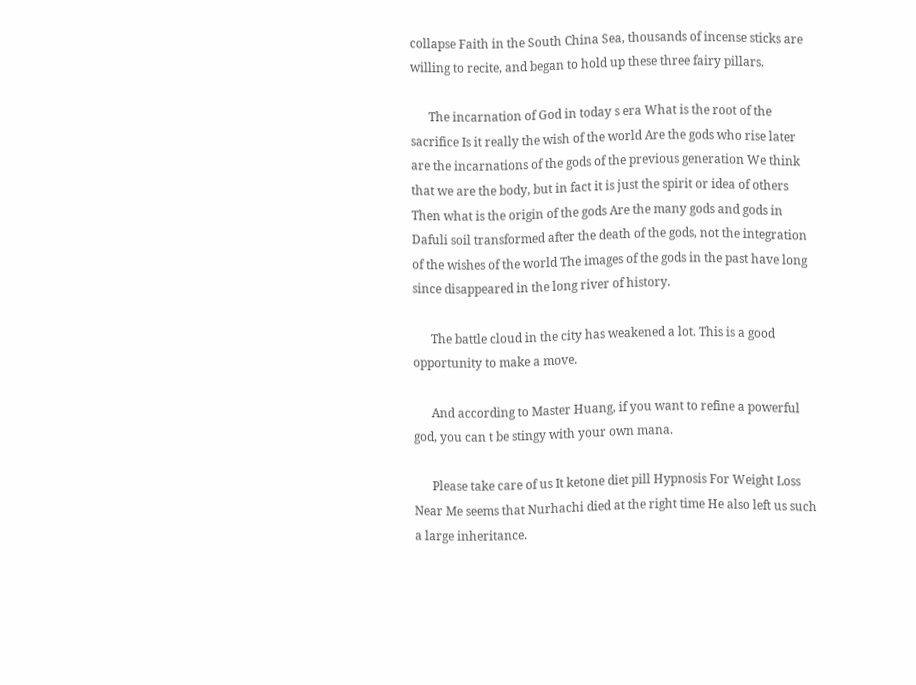collapse Faith in the South China Sea, thousands of incense sticks are willing to recite, and began to hold up these three fairy pillars.

      The incarnation of God in today s era What is the root of the sacrifice Is it really the wish of the world Are the gods who rise later are the incarnations of the gods of the previous generation We think that we are the body, but in fact it is just the spirit or idea of others Then what is the origin of the gods Are the many gods and gods in Dafuli soil transformed after the death of the gods, not the integration of the wishes of the world The images of the gods in the past have long since disappeared in the long river of history.

      The battle cloud in the city has weakened a lot. This is a good opportunity to make a move.

      And according to Master Huang, if you want to refine a powerful god, you can t be stingy with your own mana.

      Please take care of us It ketone diet pill Hypnosis For Weight Loss Near Me seems that Nurhachi died at the right time He also left us such a large inheritance.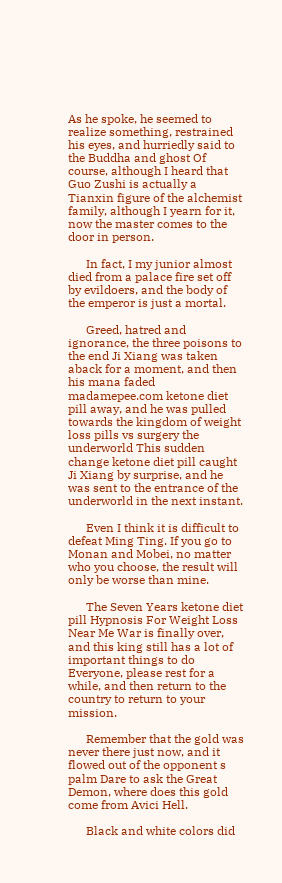As he spoke, he seemed to realize something, restrained his eyes, and hurriedly said to the Buddha and ghost Of course, although I heard that Guo Zushi is actually a Tianxin figure of the alchemist family, although I yearn for it, now the master comes to the door in person.

      In fact, I my junior almost died from a palace fire set off by evildoers, and the body of the emperor is just a mortal.

      Greed, hatred and ignorance, the three poisons to the end Ji Xiang was taken aback for a moment, and then his mana faded madamepee.com ketone diet pill away, and he was pulled towards the kingdom of weight loss pills vs surgery the underworld This sudden change ketone diet pill caught Ji Xiang by surprise, and he was sent to the entrance of the underworld in the next instant.

      Even I think it is difficult to defeat Ming Ting. If you go to Monan and Mobei, no matter who you choose, the result will only be worse than mine.

      The Seven Years ketone diet pill Hypnosis For Weight Loss Near Me War is finally over, and this king still has a lot of important things to do Everyone, please rest for a while, and then return to the country to return to your mission.

      Remember that the gold was never there just now, and it flowed out of the opponent s palm Dare to ask the Great Demon, where does this gold come from Avici Hell.

      Black and white colors did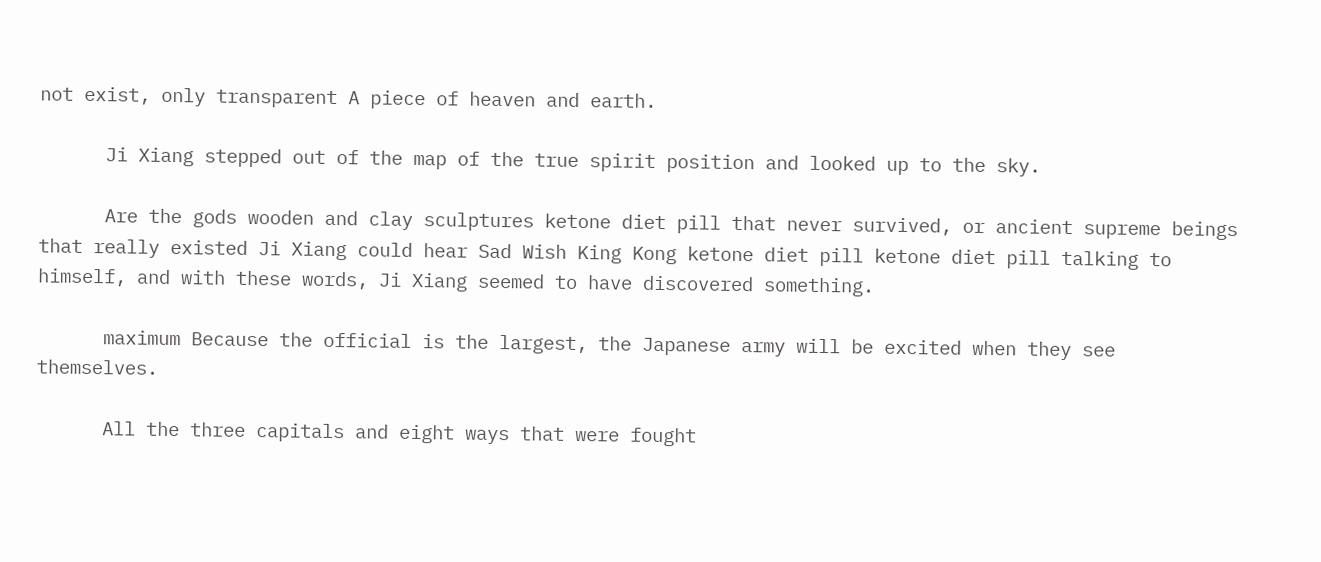not exist, only transparent A piece of heaven and earth.

      Ji Xiang stepped out of the map of the true spirit position and looked up to the sky.

      Are the gods wooden and clay sculptures ketone diet pill that never survived, or ancient supreme beings that really existed Ji Xiang could hear Sad Wish King Kong ketone diet pill ketone diet pill talking to himself, and with these words, Ji Xiang seemed to have discovered something.

      maximum Because the official is the largest, the Japanese army will be excited when they see themselves.

      All the three capitals and eight ways that were fought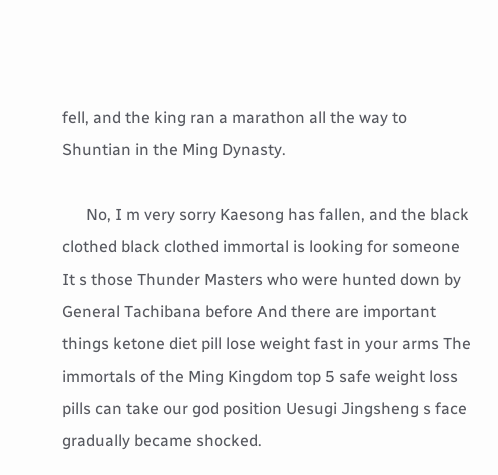fell, and the king ran a marathon all the way to Shuntian in the Ming Dynasty.

      No, I m very sorry Kaesong has fallen, and the black clothed black clothed immortal is looking for someone It s those Thunder Masters who were hunted down by General Tachibana before And there are important things ketone diet pill lose weight fast in your arms The immortals of the Ming Kingdom top 5 safe weight loss pills can take our god position Uesugi Jingsheng s face gradually became shocked.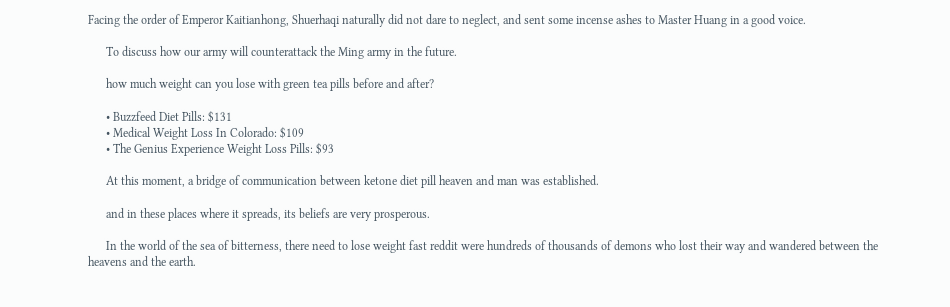Facing the order of Emperor Kaitianhong, Shuerhaqi naturally did not dare to neglect, and sent some incense ashes to Master Huang in a good voice.

      To discuss how our army will counterattack the Ming army in the future.

      how much weight can you lose with green tea pills before and after?

      • Buzzfeed Diet Pills: $131
      • Medical Weight Loss In Colorado: $109
      • The Genius Experience Weight Loss Pills: $93

      At this moment, a bridge of communication between ketone diet pill heaven and man was established.

      and in these places where it spreads, its beliefs are very prosperous.

      In the world of the sea of bitterness, there need to lose weight fast reddit were hundreds of thousands of demons who lost their way and wandered between the heavens and the earth.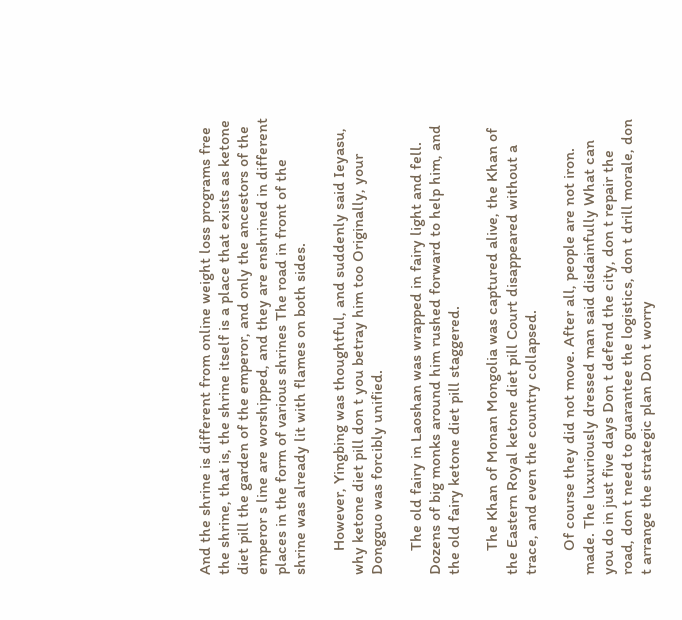And the shrine is different from online weight loss programs free the shrine, that is, the shrine itself is a place that exists as ketone diet pill the garden of the emperor, and only the ancestors of the emperor s line are worshipped, and they are enshrined in different places in the form of various shrines The road in front of the shrine was already lit with flames on both sides.

      However, Yingbing was thoughtful, and suddenly said Ieyasu, why ketone diet pill don t you betray him too Originally, your Dongguo was forcibly unified.

      The old fairy in Laoshan was wrapped in fairy light and fell. Dozens of big monks around him rushed forward to help him, and the old fairy ketone diet pill staggered.

      The Khan of Monan Mongolia was captured alive, the Khan of the Eastern Royal ketone diet pill Court disappeared without a trace, and even the country collapsed.

      Of course they did not move. After all, people are not iron. made. The luxuriously dressed man said disdainfully What can you do in just five days Don t defend the city, don t repair the road, don t need to guarantee the logistics, don t drill morale, don t arrange the strategic plan Don t worry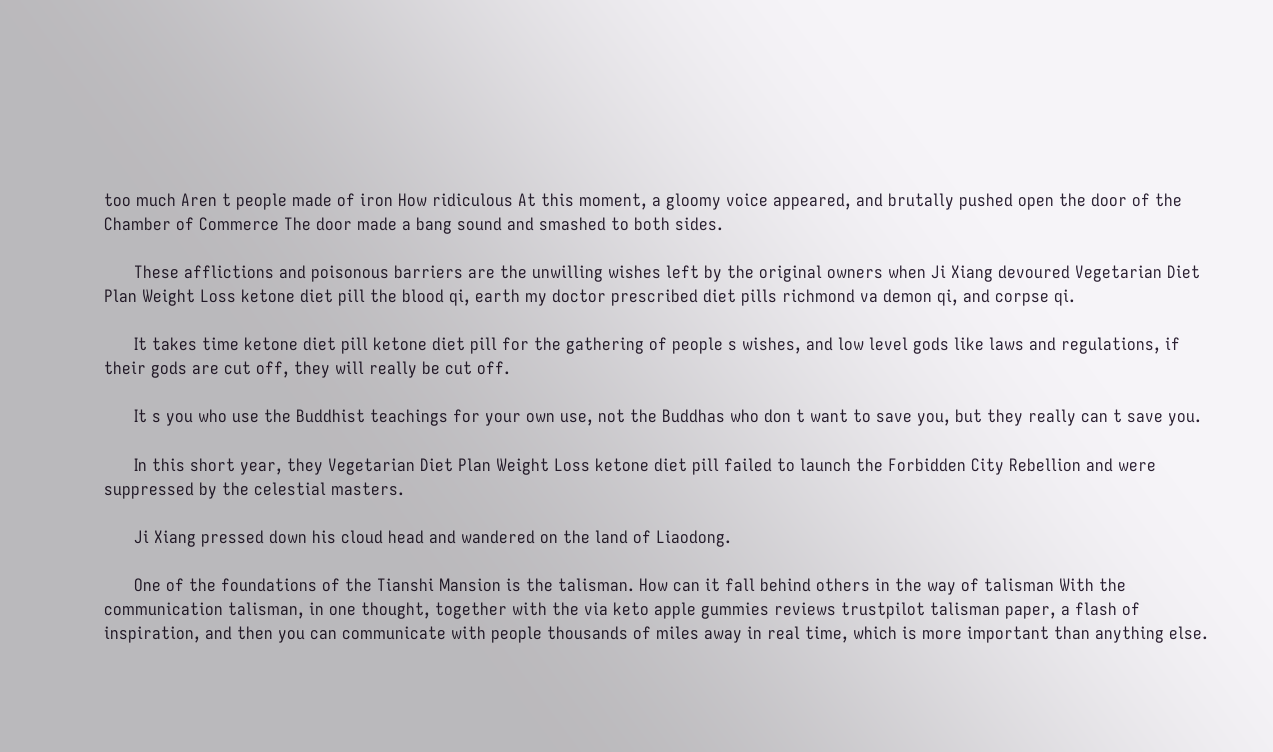too much Aren t people made of iron How ridiculous At this moment, a gloomy voice appeared, and brutally pushed open the door of the Chamber of Commerce The door made a bang sound and smashed to both sides.

      These afflictions and poisonous barriers are the unwilling wishes left by the original owners when Ji Xiang devoured Vegetarian Diet Plan Weight Loss ketone diet pill the blood qi, earth my doctor prescribed diet pills richmond va demon qi, and corpse qi.

      It takes time ketone diet pill ketone diet pill for the gathering of people s wishes, and low level gods like laws and regulations, if their gods are cut off, they will really be cut off.

      It s you who use the Buddhist teachings for your own use, not the Buddhas who don t want to save you, but they really can t save you.

      In this short year, they Vegetarian Diet Plan Weight Loss ketone diet pill failed to launch the Forbidden City Rebellion and were suppressed by the celestial masters.

      Ji Xiang pressed down his cloud head and wandered on the land of Liaodong.

      One of the foundations of the Tianshi Mansion is the talisman. How can it fall behind others in the way of talisman With the communication talisman, in one thought, together with the via keto apple gummies reviews trustpilot talisman paper, a flash of inspiration, and then you can communicate with people thousands of miles away in real time, which is more important than anything else.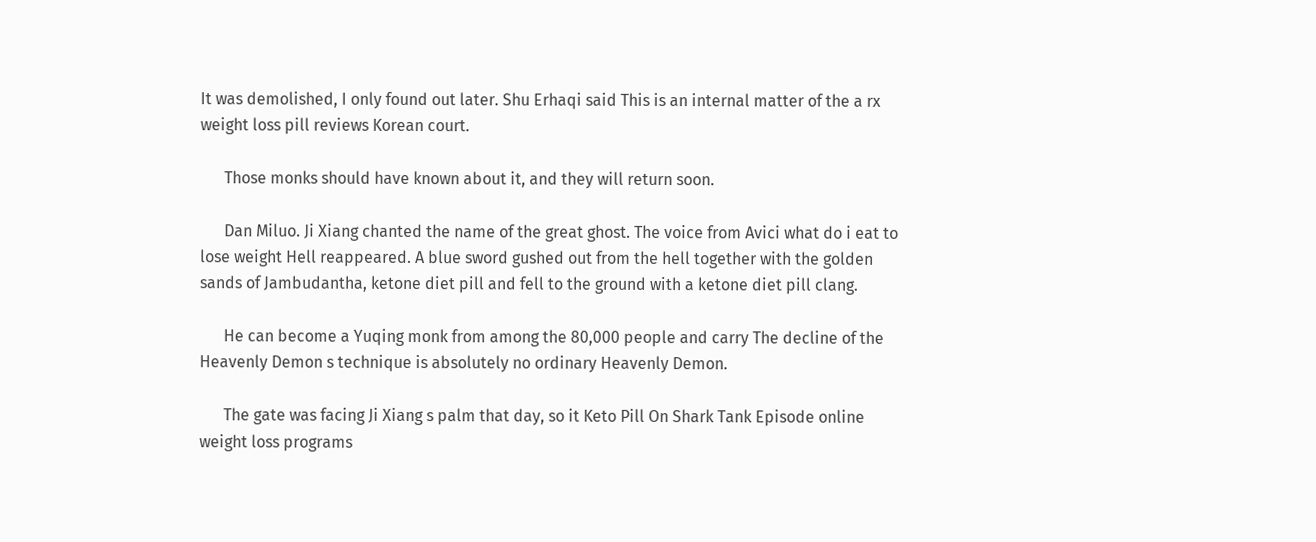It was demolished, I only found out later. Shu Erhaqi said This is an internal matter of the a rx weight loss pill reviews Korean court.

      Those monks should have known about it, and they will return soon.

      Dan Miluo. Ji Xiang chanted the name of the great ghost. The voice from Avici what do i eat to lose weight Hell reappeared. A blue sword gushed out from the hell together with the golden sands of Jambudantha, ketone diet pill and fell to the ground with a ketone diet pill clang.

      He can become a Yuqing monk from among the 80,000 people and carry The decline of the Heavenly Demon s technique is absolutely no ordinary Heavenly Demon.

      The gate was facing Ji Xiang s palm that day, so it Keto Pill On Shark Tank Episode online weight loss programs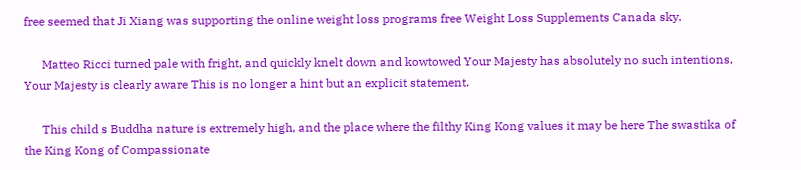free seemed that Ji Xiang was supporting the online weight loss programs free Weight Loss Supplements Canada sky.

      Matteo Ricci turned pale with fright, and quickly knelt down and kowtowed Your Majesty has absolutely no such intentions, Your Majesty is clearly aware This is no longer a hint but an explicit statement.

      This child s Buddha nature is extremely high, and the place where the filthy King Kong values it may be here The swastika of the King Kong of Compassionate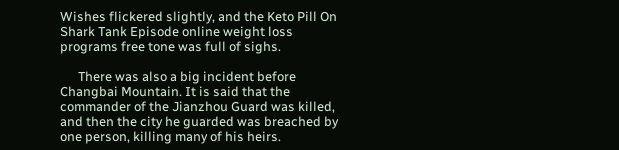Wishes flickered slightly, and the Keto Pill On Shark Tank Episode online weight loss programs free tone was full of sighs.

      There was also a big incident before Changbai Mountain. It is said that the commander of the Jianzhou Guard was killed, and then the city he guarded was breached by one person, killing many of his heirs.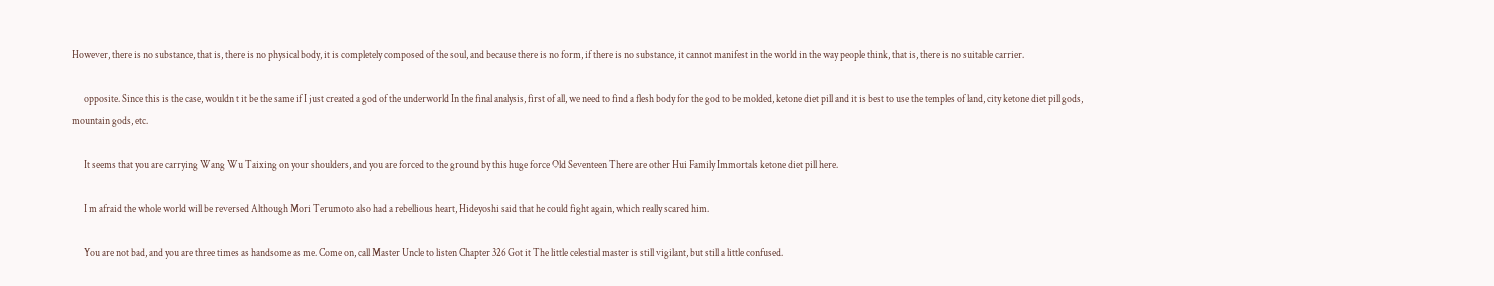However, there is no substance, that is, there is no physical body, it is completely composed of the soul, and because there is no form, if there is no substance, it cannot manifest in the world in the way people think, that is, there is no suitable carrier.

      opposite. Since this is the case, wouldn t it be the same if I just created a god of the underworld In the final analysis, first of all, we need to find a flesh body for the god to be molded, ketone diet pill and it is best to use the temples of land, city ketone diet pill gods, mountain gods, etc.

      It seems that you are carrying Wang Wu Taixing on your shoulders, and you are forced to the ground by this huge force Old Seventeen There are other Hui Family Immortals ketone diet pill here.

      I m afraid the whole world will be reversed Although Mori Terumoto also had a rebellious heart, Hideyoshi said that he could fight again, which really scared him.

      You are not bad, and you are three times as handsome as me. Come on, call Master Uncle to listen Chapter 326 Got it The little celestial master is still vigilant, but still a little confused.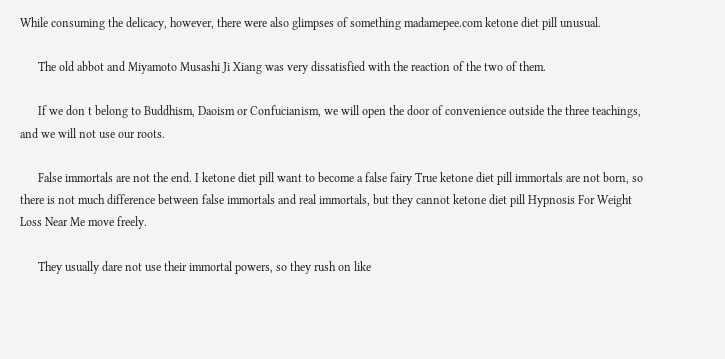While consuming the delicacy, however, there were also glimpses of something madamepee.com ketone diet pill unusual.

      The old abbot and Miyamoto Musashi Ji Xiang was very dissatisfied with the reaction of the two of them.

      If we don t belong to Buddhism, Daoism or Confucianism, we will open the door of convenience outside the three teachings, and we will not use our roots.

      False immortals are not the end. I ketone diet pill want to become a false fairy True ketone diet pill immortals are not born, so there is not much difference between false immortals and real immortals, but they cannot ketone diet pill Hypnosis For Weight Loss Near Me move freely.

      They usually dare not use their immortal powers, so they rush on like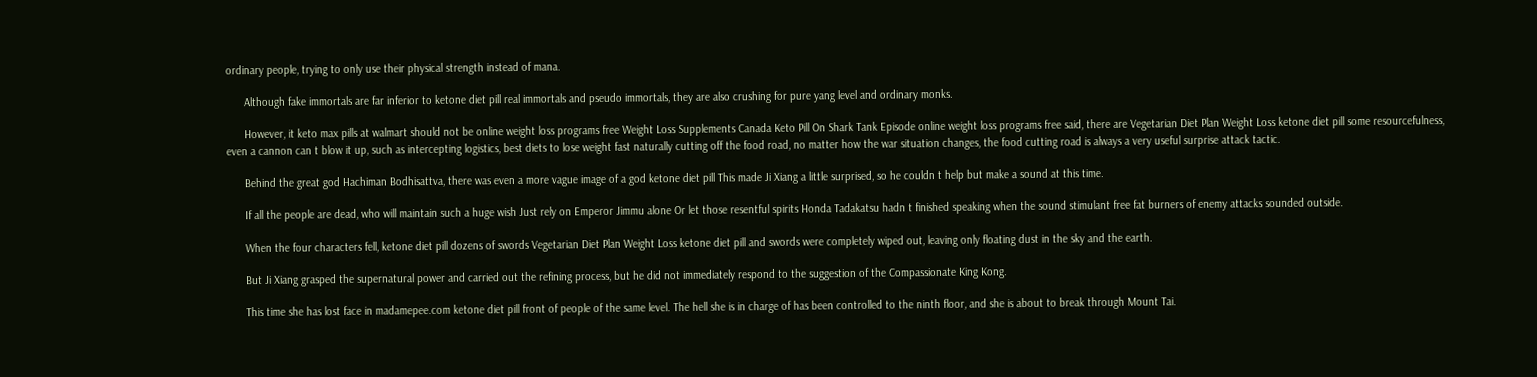ordinary people, trying to only use their physical strength instead of mana.

      Although fake immortals are far inferior to ketone diet pill real immortals and pseudo immortals, they are also crushing for pure yang level and ordinary monks.

      However, it keto max pills at walmart should not be online weight loss programs free Weight Loss Supplements Canada Keto Pill On Shark Tank Episode online weight loss programs free said, there are Vegetarian Diet Plan Weight Loss ketone diet pill some resourcefulness, even a cannon can t blow it up, such as intercepting logistics, best diets to lose weight fast naturally cutting off the food road, no matter how the war situation changes, the food cutting road is always a very useful surprise attack tactic.

      Behind the great god Hachiman Bodhisattva, there was even a more vague image of a god ketone diet pill This made Ji Xiang a little surprised, so he couldn t help but make a sound at this time.

      If all the people are dead, who will maintain such a huge wish Just rely on Emperor Jimmu alone Or let those resentful spirits Honda Tadakatsu hadn t finished speaking when the sound stimulant free fat burners of enemy attacks sounded outside.

      When the four characters fell, ketone diet pill dozens of swords Vegetarian Diet Plan Weight Loss ketone diet pill and swords were completely wiped out, leaving only floating dust in the sky and the earth.

      But Ji Xiang grasped the supernatural power and carried out the refining process, but he did not immediately respond to the suggestion of the Compassionate King Kong.

      This time she has lost face in madamepee.com ketone diet pill front of people of the same level. The hell she is in charge of has been controlled to the ninth floor, and she is about to break through Mount Tai.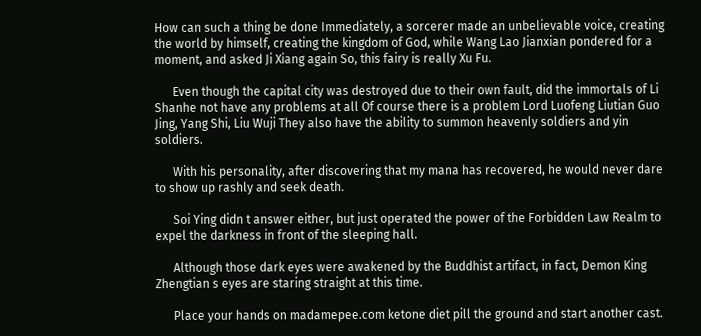How can such a thing be done Immediately, a sorcerer made an unbelievable voice, creating the world by himself, creating the kingdom of God, while Wang Lao Jianxian pondered for a moment, and asked Ji Xiang again So, this fairy is really Xu Fu.

      Even though the capital city was destroyed due to their own fault, did the immortals of Li Shanhe not have any problems at all Of course there is a problem Lord Luofeng Liutian Guo Jing, Yang Shi, Liu Wuji They also have the ability to summon heavenly soldiers and yin soldiers.

      With his personality, after discovering that my mana has recovered, he would never dare to show up rashly and seek death.

      Soi Ying didn t answer either, but just operated the power of the Forbidden Law Realm to expel the darkness in front of the sleeping hall.

      Although those dark eyes were awakened by the Buddhist artifact, in fact, Demon King Zhengtian s eyes are staring straight at this time.

      Place your hands on madamepee.com ketone diet pill the ground and start another cast.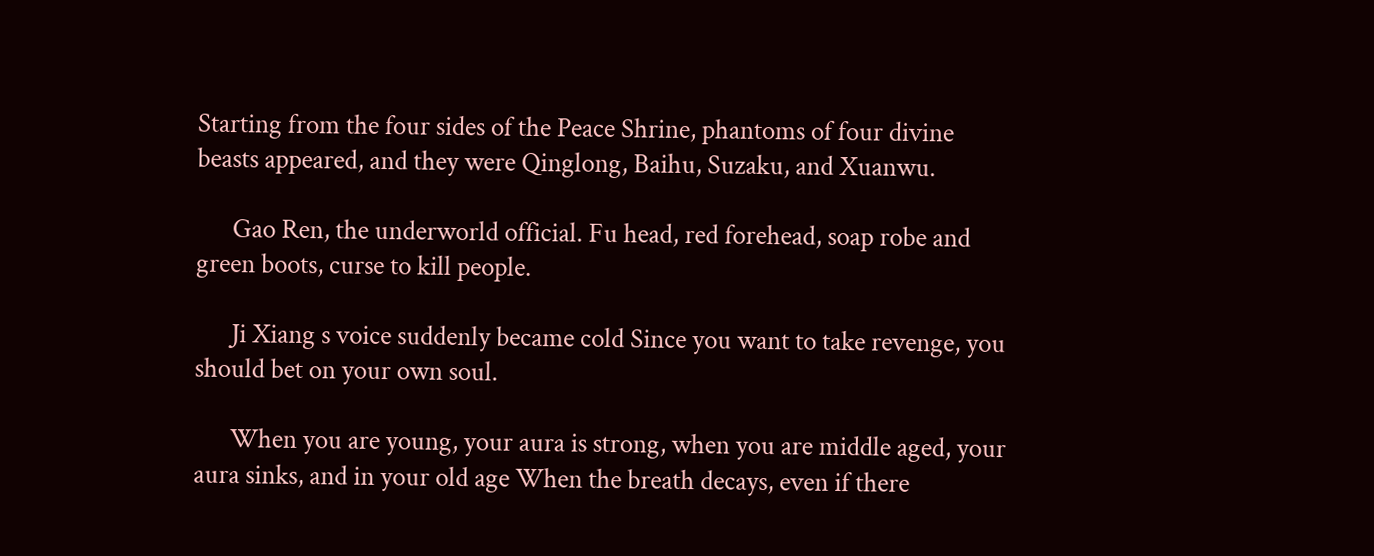Starting from the four sides of the Peace Shrine, phantoms of four divine beasts appeared, and they were Qinglong, Baihu, Suzaku, and Xuanwu.

      Gao Ren, the underworld official. Fu head, red forehead, soap robe and green boots, curse to kill people.

      Ji Xiang s voice suddenly became cold Since you want to take revenge, you should bet on your own soul.

      When you are young, your aura is strong, when you are middle aged, your aura sinks, and in your old age When the breath decays, even if there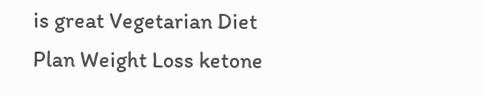is great Vegetarian Diet Plan Weight Loss ketone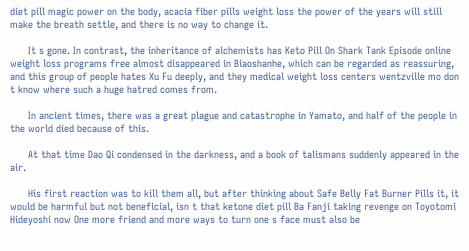diet pill magic power on the body, acacia fiber pills weight loss the power of the years will still make the breath settle, and there is no way to change it.

      It s gone. In contrast, the inheritance of alchemists has Keto Pill On Shark Tank Episode online weight loss programs free almost disappeared in Biaoshanhe, which can be regarded as reassuring, and this group of people hates Xu Fu deeply, and they medical weight loss centers wentzville mo don t know where such a huge hatred comes from.

      In ancient times, there was a great plague and catastrophe in Yamato, and half of the people in the world died because of this.

      At that time Dao Qi condensed in the darkness, and a book of talismans suddenly appeared in the air.

      His first reaction was to kill them all, but after thinking about Safe Belly Fat Burner Pills it, it would be harmful but not beneficial, isn t that ketone diet pill Ba Fanji taking revenge on Toyotomi Hideyoshi now One more friend and more ways to turn one s face must also be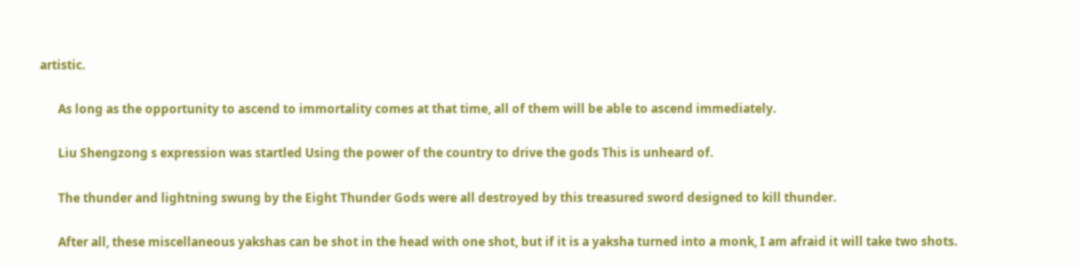artistic.

      As long as the opportunity to ascend to immortality comes at that time, all of them will be able to ascend immediately.

      Liu Shengzong s expression was startled Using the power of the country to drive the gods This is unheard of.

      The thunder and lightning swung by the Eight Thunder Gods were all destroyed by this treasured sword designed to kill thunder.

      After all, these miscellaneous yakshas can be shot in the head with one shot, but if it is a yaksha turned into a monk, I am afraid it will take two shots.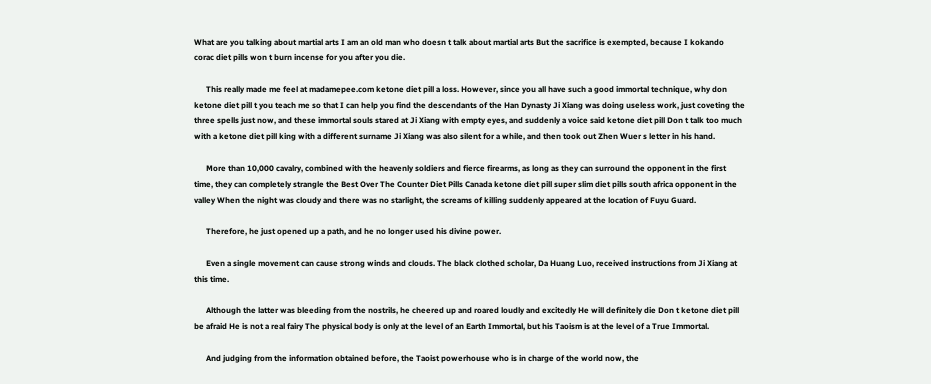What are you talking about martial arts I am an old man who doesn t talk about martial arts But the sacrifice is exempted, because I kokando corac diet pills won t burn incense for you after you die.

      This really made me feel at madamepee.com ketone diet pill a loss. However, since you all have such a good immortal technique, why don ketone diet pill t you teach me so that I can help you find the descendants of the Han Dynasty Ji Xiang was doing useless work, just coveting the three spells just now, and these immortal souls stared at Ji Xiang with empty eyes, and suddenly a voice said ketone diet pill Don t talk too much with a ketone diet pill king with a different surname Ji Xiang was also silent for a while, and then took out Zhen Wuer s letter in his hand.

      More than 10,000 cavalry, combined with the heavenly soldiers and fierce firearms, as long as they can surround the opponent in the first time, they can completely strangle the Best Over The Counter Diet Pills Canada ketone diet pill super slim diet pills south africa opponent in the valley When the night was cloudy and there was no starlight, the screams of killing suddenly appeared at the location of Fuyu Guard.

      Therefore, he just opened up a path, and he no longer used his divine power.

      Even a single movement can cause strong winds and clouds. The black clothed scholar, Da Huang Luo, received instructions from Ji Xiang at this time.

      Although the latter was bleeding from the nostrils, he cheered up and roared loudly and excitedly He will definitely die Don t ketone diet pill be afraid He is not a real fairy The physical body is only at the level of an Earth Immortal, but his Taoism is at the level of a True Immortal.

      And judging from the information obtained before, the Taoist powerhouse who is in charge of the world now, the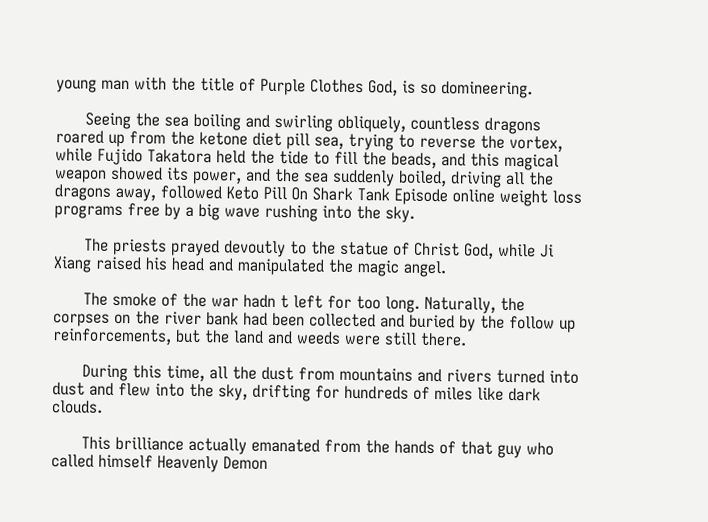young man with the title of Purple Clothes God, is so domineering.

      Seeing the sea boiling and swirling obliquely, countless dragons roared up from the ketone diet pill sea, trying to reverse the vortex, while Fujido Takatora held the tide to fill the beads, and this magical weapon showed its power, and the sea suddenly boiled, driving all the dragons away, followed Keto Pill On Shark Tank Episode online weight loss programs free by a big wave rushing into the sky.

      The priests prayed devoutly to the statue of Christ God, while Ji Xiang raised his head and manipulated the magic angel.

      The smoke of the war hadn t left for too long. Naturally, the corpses on the river bank had been collected and buried by the follow up reinforcements, but the land and weeds were still there.

      During this time, all the dust from mountains and rivers turned into dust and flew into the sky, drifting for hundreds of miles like dark clouds.

      This brilliance actually emanated from the hands of that guy who called himself Heavenly Demon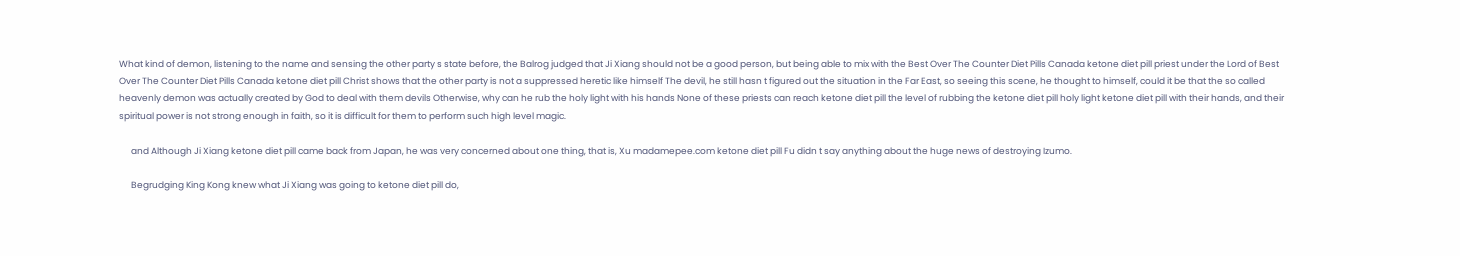What kind of demon, listening to the name and sensing the other party s state before, the Balrog judged that Ji Xiang should not be a good person, but being able to mix with the Best Over The Counter Diet Pills Canada ketone diet pill priest under the Lord of Best Over The Counter Diet Pills Canada ketone diet pill Christ shows that the other party is not a suppressed heretic like himself The devil, he still hasn t figured out the situation in the Far East, so seeing this scene, he thought to himself, could it be that the so called heavenly demon was actually created by God to deal with them devils Otherwise, why can he rub the holy light with his hands None of these priests can reach ketone diet pill the level of rubbing the ketone diet pill holy light ketone diet pill with their hands, and their spiritual power is not strong enough in faith, so it is difficult for them to perform such high level magic.

      and Although Ji Xiang ketone diet pill came back from Japan, he was very concerned about one thing, that is, Xu madamepee.com ketone diet pill Fu didn t say anything about the huge news of destroying Izumo.

      Begrudging King Kong knew what Ji Xiang was going to ketone diet pill do,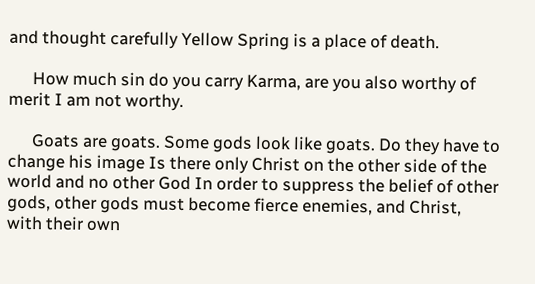and thought carefully Yellow Spring is a place of death.

      How much sin do you carry Karma, are you also worthy of merit I am not worthy.

      Goats are goats. Some gods look like goats. Do they have to change his image Is there only Christ on the other side of the world and no other God In order to suppress the belief of other gods, other gods must become fierce enemies, and Christ, with their own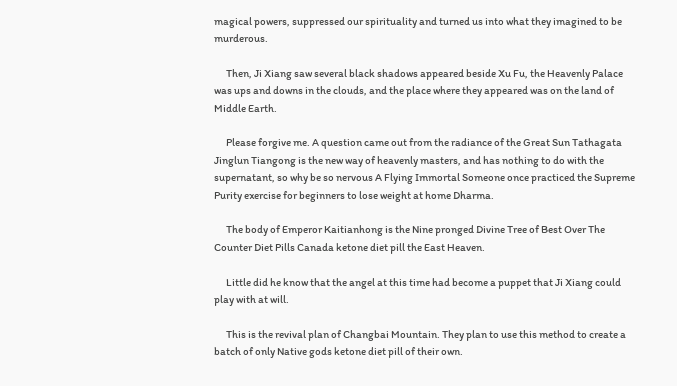magical powers, suppressed our spirituality and turned us into what they imagined to be murderous.

      Then, Ji Xiang saw several black shadows appeared beside Xu Fu, the Heavenly Palace was ups and downs in the clouds, and the place where they appeared was on the land of Middle Earth.

      Please forgive me. A question came out from the radiance of the Great Sun Tathagata Jinglun Tiangong is the new way of heavenly masters, and has nothing to do with the supernatant, so why be so nervous A Flying Immortal Someone once practiced the Supreme Purity exercise for beginners to lose weight at home Dharma.

      The body of Emperor Kaitianhong is the Nine pronged Divine Tree of Best Over The Counter Diet Pills Canada ketone diet pill the East Heaven.

      Little did he know that the angel at this time had become a puppet that Ji Xiang could play with at will.

      This is the revival plan of Changbai Mountain. They plan to use this method to create a batch of only Native gods ketone diet pill of their own.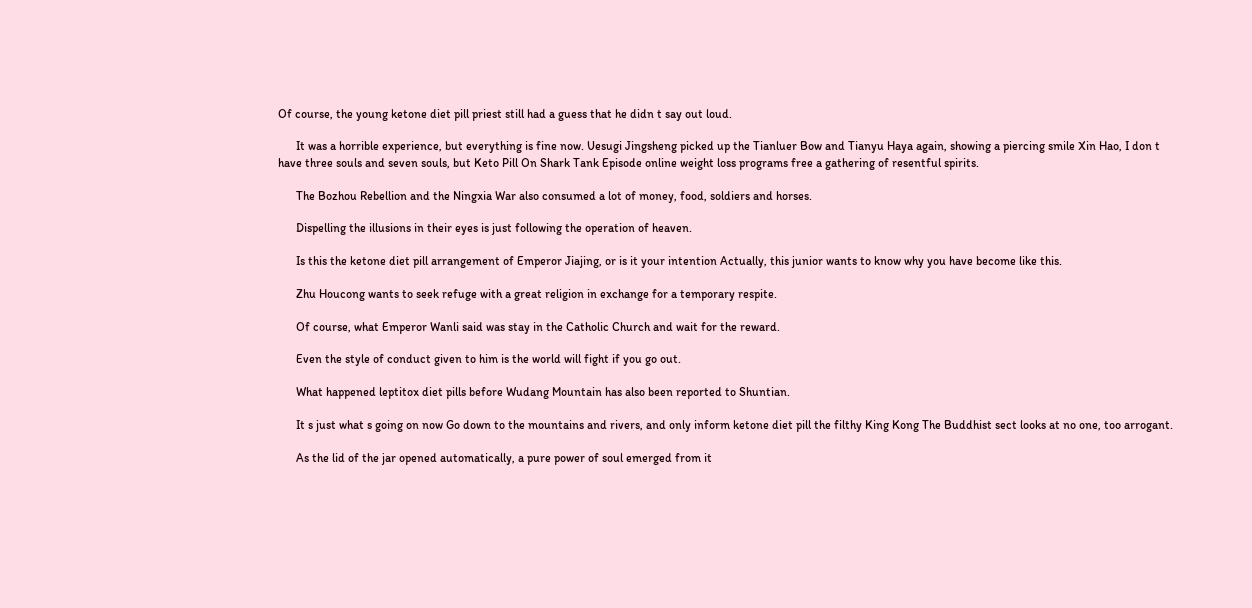Of course, the young ketone diet pill priest still had a guess that he didn t say out loud.

      It was a horrible experience, but everything is fine now. Uesugi Jingsheng picked up the Tianluer Bow and Tianyu Haya again, showing a piercing smile Xin Hao, I don t have three souls and seven souls, but Keto Pill On Shark Tank Episode online weight loss programs free a gathering of resentful spirits.

      The Bozhou Rebellion and the Ningxia War also consumed a lot of money, food, soldiers and horses.

      Dispelling the illusions in their eyes is just following the operation of heaven.

      Is this the ketone diet pill arrangement of Emperor Jiajing, or is it your intention Actually, this junior wants to know why you have become like this.

      Zhu Houcong wants to seek refuge with a great religion in exchange for a temporary respite.

      Of course, what Emperor Wanli said was stay in the Catholic Church and wait for the reward.

      Even the style of conduct given to him is the world will fight if you go out.

      What happened leptitox diet pills before Wudang Mountain has also been reported to Shuntian.

      It s just what s going on now Go down to the mountains and rivers, and only inform ketone diet pill the filthy King Kong The Buddhist sect looks at no one, too arrogant.

      As the lid of the jar opened automatically, a pure power of soul emerged from it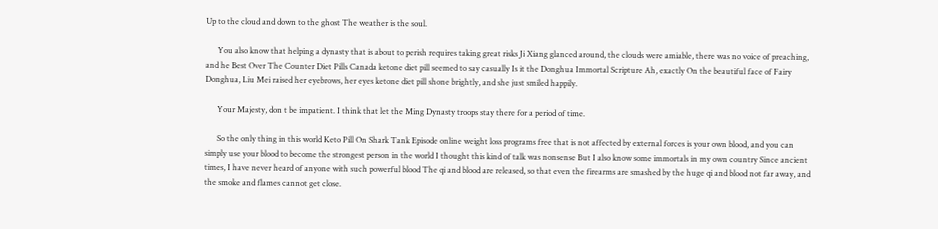Up to the cloud and down to the ghost The weather is the soul.

      You also know that helping a dynasty that is about to perish requires taking great risks Ji Xiang glanced around, the clouds were amiable, there was no voice of preaching, and he Best Over The Counter Diet Pills Canada ketone diet pill seemed to say casually Is it the Donghua Immortal Scripture Ah, exactly On the beautiful face of Fairy Donghua, Liu Mei raised her eyebrows, her eyes ketone diet pill shone brightly, and she just smiled happily.

      Your Majesty, don t be impatient. I think that let the Ming Dynasty troops stay there for a period of time.

      So the only thing in this world Keto Pill On Shark Tank Episode online weight loss programs free that is not affected by external forces is your own blood, and you can simply use your blood to become the strongest person in the world I thought this kind of talk was nonsense But I also know some immortals in my own country Since ancient times, I have never heard of anyone with such powerful blood The qi and blood are released, so that even the firearms are smashed by the huge qi and blood not far away, and the smoke and flames cannot get close.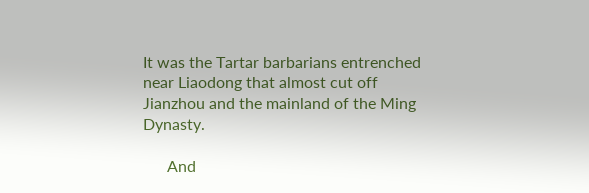It was the Tartar barbarians entrenched near Liaodong that almost cut off Jianzhou and the mainland of the Ming Dynasty.

      And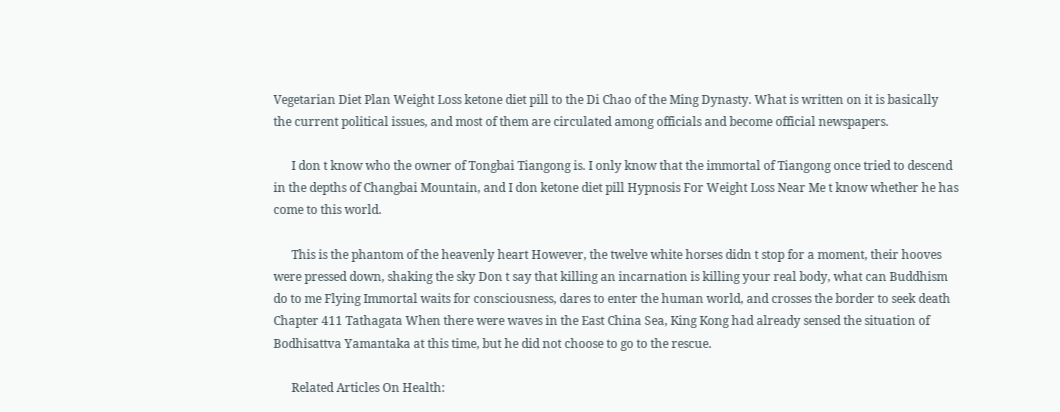Vegetarian Diet Plan Weight Loss ketone diet pill to the Di Chao of the Ming Dynasty. What is written on it is basically the current political issues, and most of them are circulated among officials and become official newspapers.

      I don t know who the owner of Tongbai Tiangong is. I only know that the immortal of Tiangong once tried to descend in the depths of Changbai Mountain, and I don ketone diet pill Hypnosis For Weight Loss Near Me t know whether he has come to this world.

      This is the phantom of the heavenly heart However, the twelve white horses didn t stop for a moment, their hooves were pressed down, shaking the sky Don t say that killing an incarnation is killing your real body, what can Buddhism do to me Flying Immortal waits for consciousness, dares to enter the human world, and crosses the border to seek death Chapter 411 Tathagata When there were waves in the East China Sea, King Kong had already sensed the situation of Bodhisattva Yamantaka at this time, but he did not choose to go to the rescue.

      Related Articles On Health: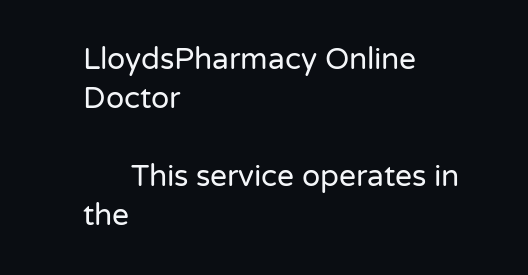LloydsPharmacy Online Doctor

      This service operates in the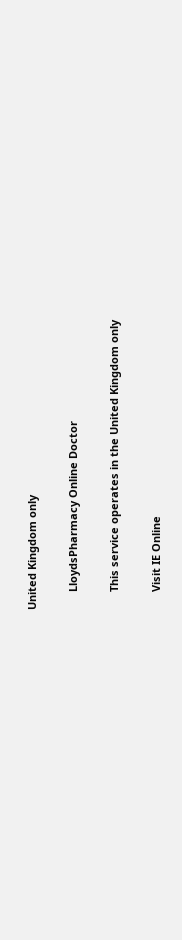United Kingdom only

      LloydsPharmacy Online Doctor

      This service operates in the United Kingdom only

      Visit IE Online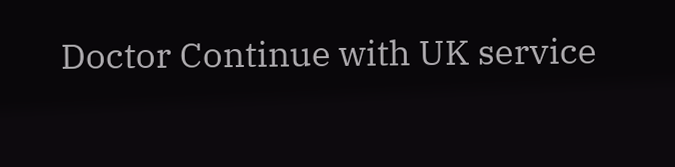Doctor Continue with UK service